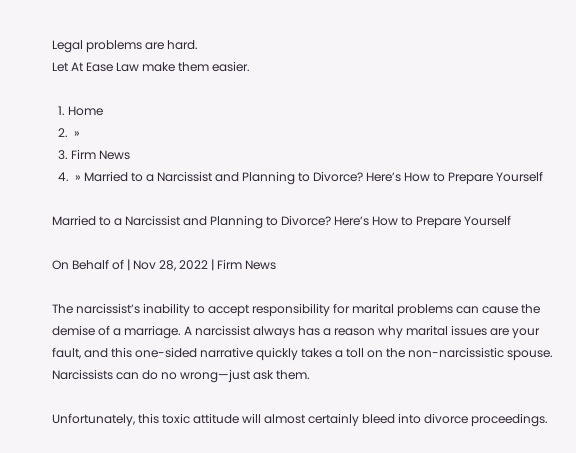Legal problems are hard.
Let At Ease Law make them easier.

  1. Home
  2.  »
  3. Firm News
  4.  » Married to a Narcissist and Planning to Divorce? Here’s How to Prepare Yourself

Married to a Narcissist and Planning to Divorce? Here’s How to Prepare Yourself

On Behalf of | Nov 28, 2022 | Firm News

The narcissist’s inability to accept responsibility for marital problems can cause the demise of a marriage. A narcissist always has a reason why marital issues are your fault, and this one-sided narrative quickly takes a toll on the non-narcissistic spouse. Narcissists can do no wrong—just ask them.

Unfortunately, this toxic attitude will almost certainly bleed into divorce proceedings.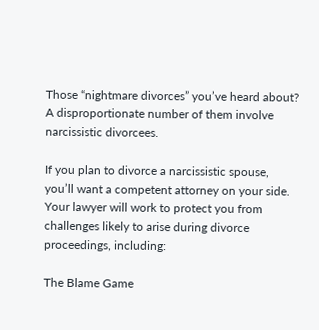Those “nightmare divorces” you’ve heard about? A disproportionate number of them involve narcissistic divorcees.

If you plan to divorce a narcissistic spouse, you’ll want a competent attorney on your side. Your lawyer will work to protect you from challenges likely to arise during divorce proceedings, including:

The Blame Game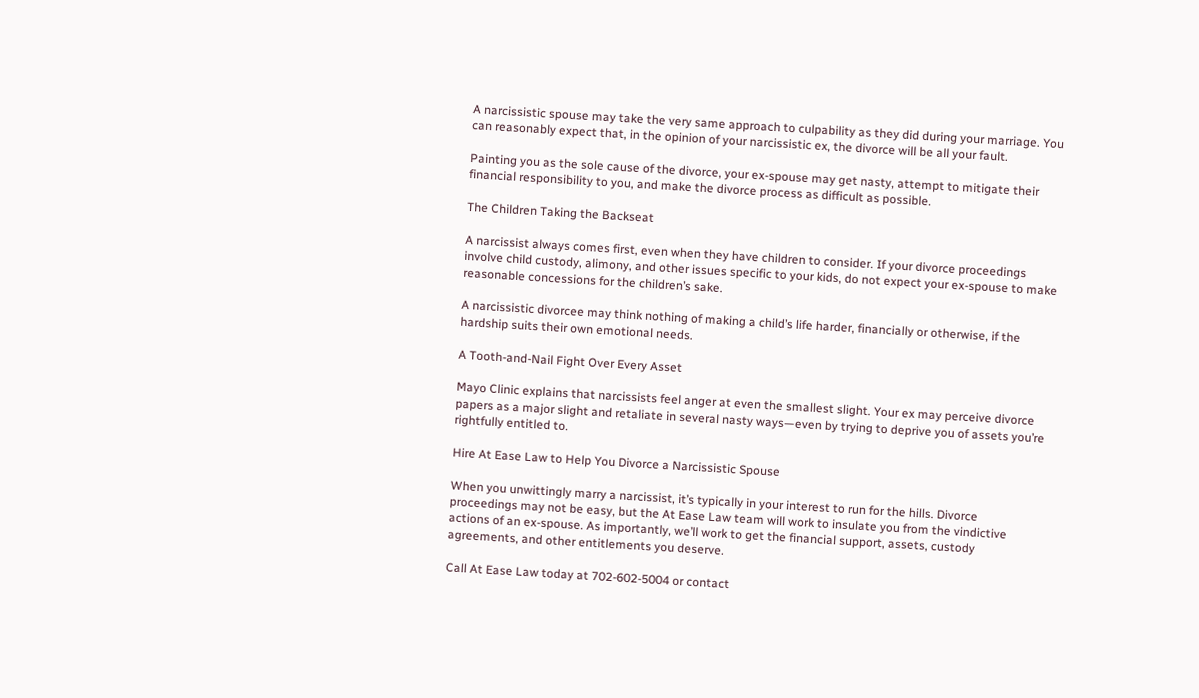A narcissistic spouse may take the very same approach to culpability as they did during your marriage. You can reasonably expect that, in the opinion of your narcissistic ex, the divorce will be all your fault.

Painting you as the sole cause of the divorce, your ex-spouse may get nasty, attempt to mitigate their financial responsibility to you, and make the divorce process as difficult as possible.

The Children Taking the Backseat

A narcissist always comes first, even when they have children to consider. If your divorce proceedings involve child custody, alimony, and other issues specific to your kids, do not expect your ex-spouse to make reasonable concessions for the children’s sake.

A narcissistic divorcee may think nothing of making a child’s life harder, financially or otherwise, if the hardship suits their own emotional needs.

A Tooth-and-Nail Fight Over Every Asset

Mayo Clinic explains that narcissists feel anger at even the smallest slight. Your ex may perceive divorce papers as a major slight and retaliate in several nasty ways—even by trying to deprive you of assets you’re rightfully entitled to.

Hire At Ease Law to Help You Divorce a Narcissistic Spouse

When you unwittingly marry a narcissist, it’s typically in your interest to run for the hills. Divorce proceedings may not be easy, but the At Ease Law team will work to insulate you from the vindictive actions of an ex-spouse. As importantly, we’ll work to get the financial support, assets, custody agreements, and other entitlements you deserve.

Call At Ease Law today at 702-602-5004 or contact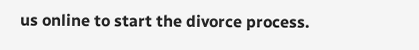us online to start the divorce process.